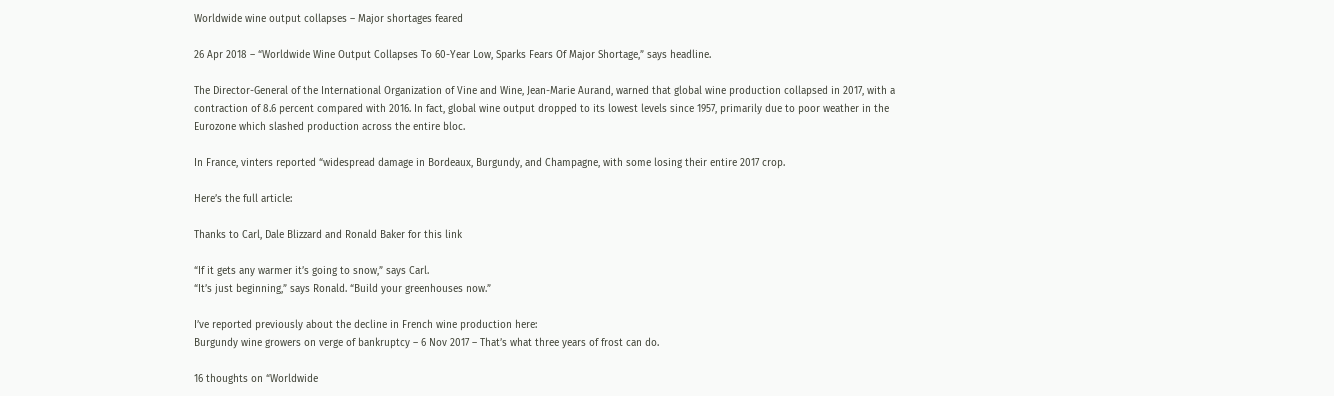Worldwide wine output collapses – Major shortages feared

26 Apr 2018 – “Worldwide Wine Output Collapses To 60-Year Low, Sparks Fears Of Major Shortage,” says headline.

The Director-General of the International Organization of Vine and Wine, Jean-Marie Aurand, warned that global wine production collapsed in 2017, with a contraction of 8.6 percent compared with 2016. In fact, global wine output dropped to its lowest levels since 1957, primarily due to poor weather in the Eurozone which slashed production across the entire bloc.

In France, vinters reported “widespread damage in Bordeaux, Burgundy, and Champagne, with some losing their entire 2017 crop.

Here’s the full article:

Thanks to Carl, Dale Blizzard and Ronald Baker for this link

“If it gets any warmer it’s going to snow,” says Carl.
“It’s just beginning,” says Ronald. “Build your greenhouses now.”

I’ve reported previously about the decline in French wine production here:
Burgundy wine growers on verge of bankruptcy – 6 Nov 2017 – That’s what three years of frost can do.

16 thoughts on “Worldwide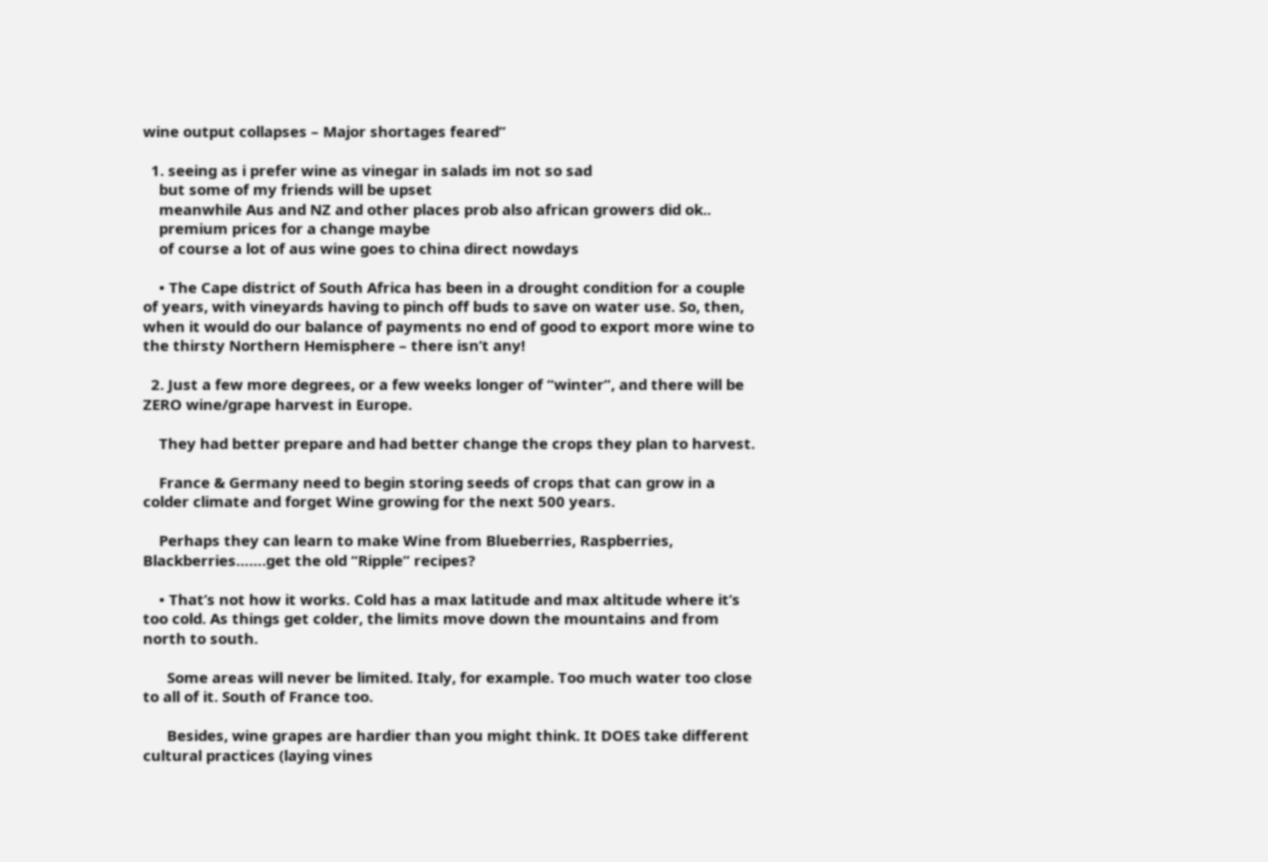wine output collapses – Major shortages feared”

  1. seeing as i prefer wine as vinegar in salads im not so sad
    but some of my friends will be upset
    meanwhile Aus and NZ and other places prob also african growers did ok..
    premium prices for a change maybe
    of course a lot of aus wine goes to china direct nowdays

    • The Cape district of South Africa has been in a drought condition for a couple of years, with vineyards having to pinch off buds to save on water use. So, then, when it would do our balance of payments no end of good to export more wine to the thirsty Northern Hemisphere – there isn’t any!

  2. Just a few more degrees, or a few weeks longer of “winter”, and there will be ZERO wine/grape harvest in Europe.

    They had better prepare and had better change the crops they plan to harvest.

    France & Germany need to begin storing seeds of crops that can grow in a colder climate and forget Wine growing for the next 500 years.

    Perhaps they can learn to make Wine from Blueberries, Raspberries, Blackberries…….get the old “Ripple” recipes?

    • That’s not how it works. Cold has a max latitude and max altitude where it’s too cold. As things get colder, the limits move down the mountains and from north to south.

      Some areas will never be limited. Italy, for example. Too much water too close to all of it. South of France too.

      Besides, wine grapes are hardier than you might think. It DOES take different cultural practices (laying vines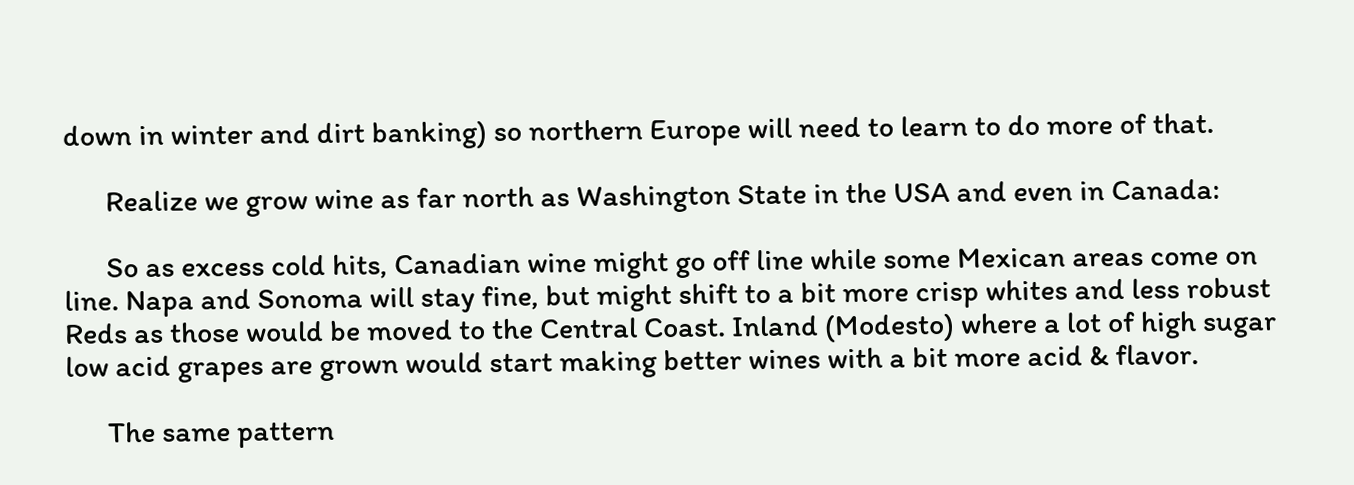down in winter and dirt banking) so northern Europe will need to learn to do more of that.

      Realize we grow wine as far north as Washington State in the USA and even in Canada:

      So as excess cold hits, Canadian wine might go off line while some Mexican areas come on line. Napa and Sonoma will stay fine, but might shift to a bit more crisp whites and less robust Reds as those would be moved to the Central Coast. Inland (Modesto) where a lot of high sugar low acid grapes are grown would start making better wines with a bit more acid & flavor.

      The same pattern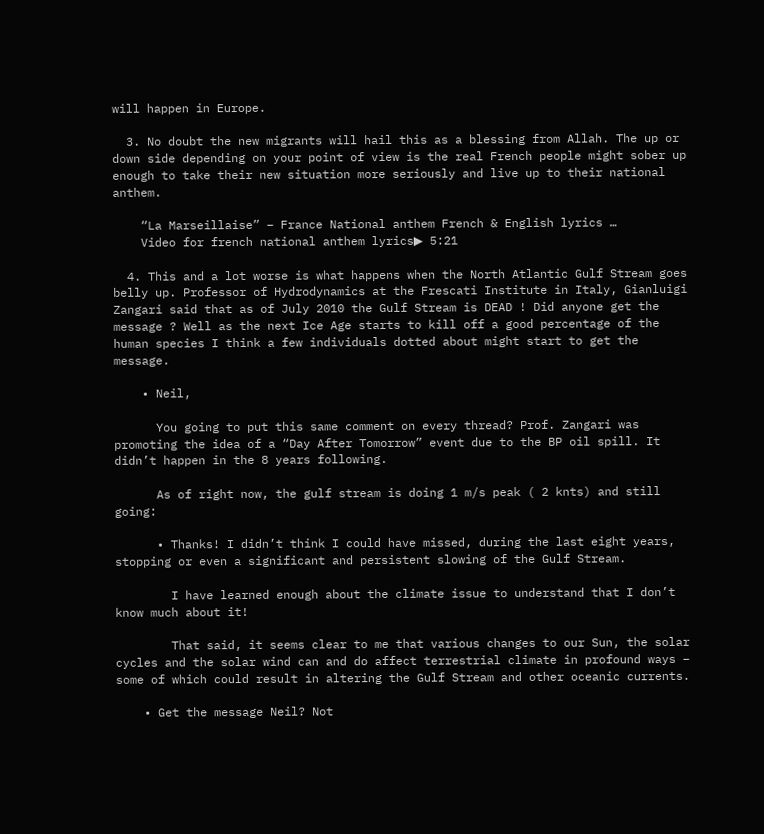will happen in Europe.

  3. No doubt the new migrants will hail this as a blessing from Allah. The up or down side depending on your point of view is the real French people might sober up enough to take their new situation more seriously and live up to their national anthem.

    “La Marseillaise” – France National anthem French & English lyrics …
    Video for french national anthem lyrics▶ 5:21

  4. This and a lot worse is what happens when the North Atlantic Gulf Stream goes belly up. Professor of Hydrodynamics at the Frescati Institute in Italy, Gianluigi Zangari said that as of July 2010 the Gulf Stream is DEAD ! Did anyone get the message ? Well as the next Ice Age starts to kill off a good percentage of the human species I think a few individuals dotted about might start to get the message.

    • Neil,

      You going to put this same comment on every thread? Prof. Zangari was promoting the idea of a “Day After Tomorrow” event due to the BP oil spill. It didn’t happen in the 8 years following.

      As of right now, the gulf stream is doing 1 m/s peak ( 2 knts) and still going:

      • Thanks! I didn’t think I could have missed, during the last eight years, stopping or even a significant and persistent slowing of the Gulf Stream.

        I have learned enough about the climate issue to understand that I don’t know much about it!

        That said, it seems clear to me that various changes to our Sun, the solar cycles and the solar wind can and do affect terrestrial climate in profound ways – some of which could result in altering the Gulf Stream and other oceanic currents.

    • Get the message Neil? Not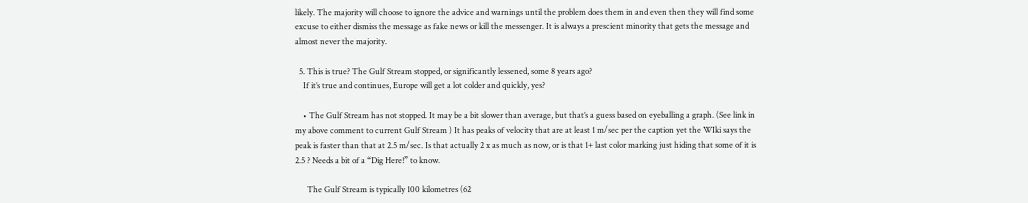likely. The majority will choose to ignore the advice and warnings until the problem does them in and even then they will find some excuse to either dismiss the message as fake news or kill the messenger. It is always a prescient minority that gets the message and almost never the majority.

  5. This is true? The Gulf Stream stopped, or significantly lessened, some 8 years ago?
    If it’s true and continues, Europe will get a lot colder and quickly, yes?

    • The Gulf Stream has not stopped. It may be a bit slower than average, but that’s a guess based on eyeballing a graph. (See link in my above comment to current Gulf Stream ) It has peaks of velocity that are at least 1 m/sec per the caption yet the WIki says the peak is faster than that at 2.5 m/sec. Is that actually 2 x as much as now, or is that 1+ last color marking just hiding that some of it is 2.5 ? Needs a bit of a “Dig Here!” to know.

      The Gulf Stream is typically 100 kilometres (62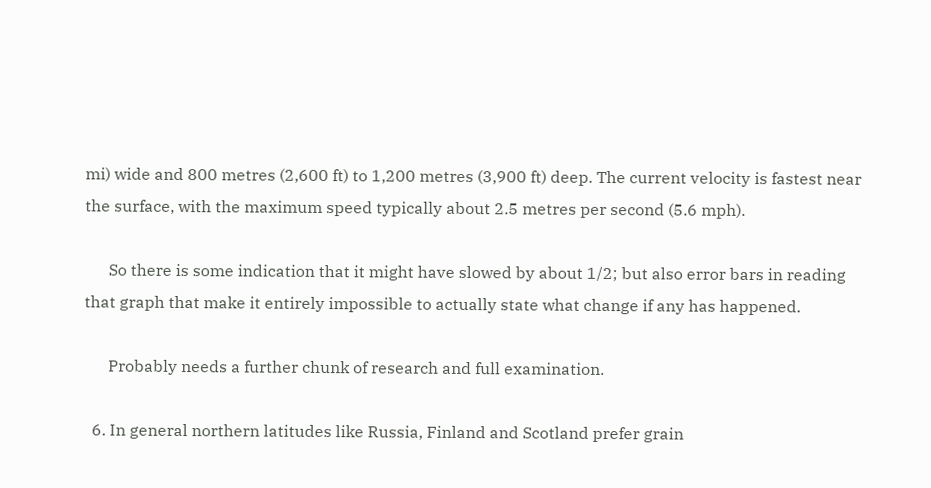mi) wide and 800 metres (2,600 ft) to 1,200 metres (3,900 ft) deep. The current velocity is fastest near the surface, with the maximum speed typically about 2.5 metres per second (5.6 mph).

      So there is some indication that it might have slowed by about 1/2; but also error bars in reading that graph that make it entirely impossible to actually state what change if any has happened.

      Probably needs a further chunk of research and full examination.

  6. In general northern latitudes like Russia, Finland and Scotland prefer grain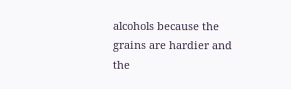alcohols because the grains are hardier and the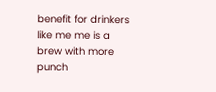benefit for drinkers like me me is a brew with more punch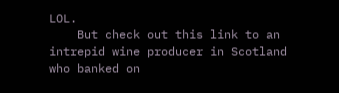LOL.
    But check out this link to an intrepid wine producer in Scotland who banked on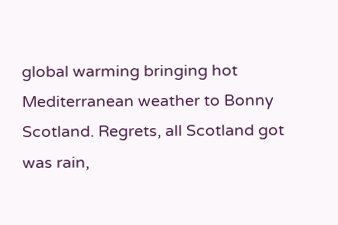global warming bringing hot Mediterranean weather to Bonny Scotland. Regrets, all Scotland got was rain,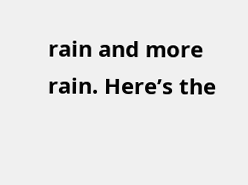rain and more rain. Here’s the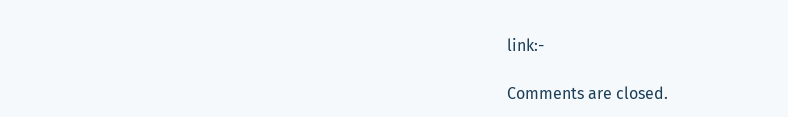link:-

Comments are closed.